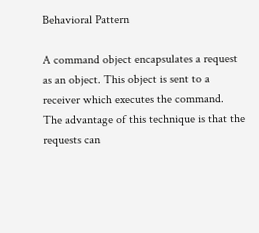Behavioral Pattern

A command object encapsulates a request as an object. This object is sent to a receiver which executes the command. The advantage of this technique is that the requests can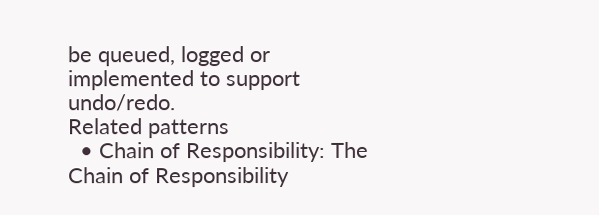be queued, logged or implemented to support undo/redo.
Related patterns
  • Chain of Responsibility: The Chain of Responsibility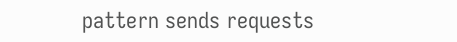pattern sends requests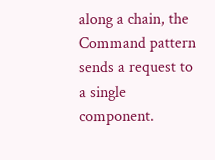along a chain, the Command pattern sends a request to a single component.